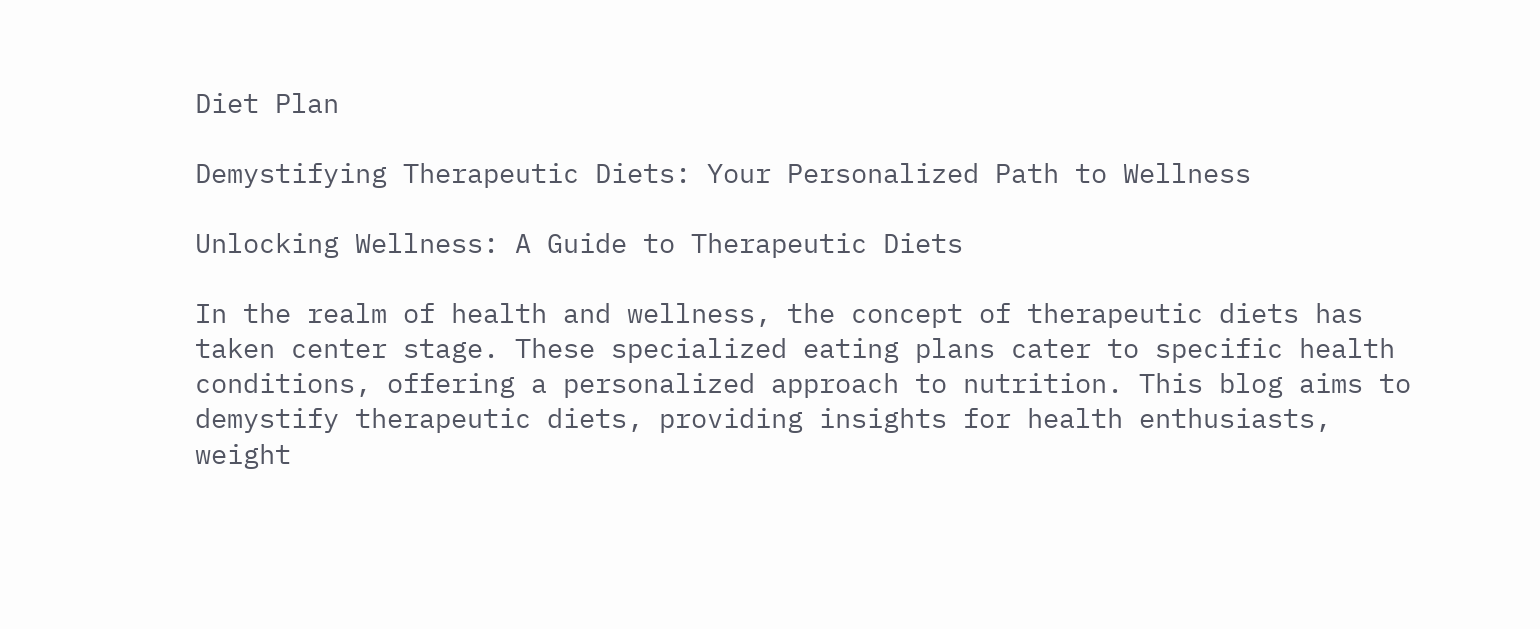Diet Plan

Demystifying Therapeutic Diets: Your Personalized Path to Wellness

Unlocking Wellness: A Guide to Therapeutic Diets

In the realm of health and wellness, the concept of therapeutic diets has taken center stage. These specialized eating plans cater to specific health conditions, offering a personalized approach to nutrition. This blog aims to demystify therapeutic diets, providing insights for health enthusiasts, weight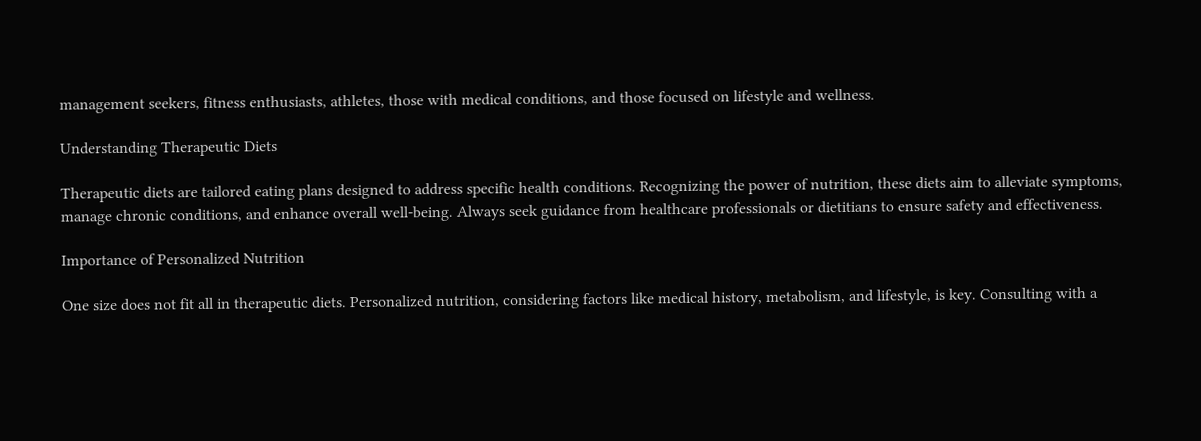management seekers, fitness enthusiasts, athletes, those with medical conditions, and those focused on lifestyle and wellness.

Understanding Therapeutic Diets

Therapeutic diets are tailored eating plans designed to address specific health conditions. Recognizing the power of nutrition, these diets aim to alleviate symptoms, manage chronic conditions, and enhance overall well-being. Always seek guidance from healthcare professionals or dietitians to ensure safety and effectiveness.

Importance of Personalized Nutrition

One size does not fit all in therapeutic diets. Personalized nutrition, considering factors like medical history, metabolism, and lifestyle, is key. Consulting with a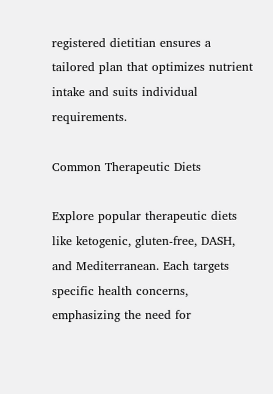registered dietitian ensures a tailored plan that optimizes nutrient intake and suits individual requirements.

Common Therapeutic Diets

Explore popular therapeutic diets like ketogenic, gluten-free, DASH, and Mediterranean. Each targets specific health concerns, emphasizing the need for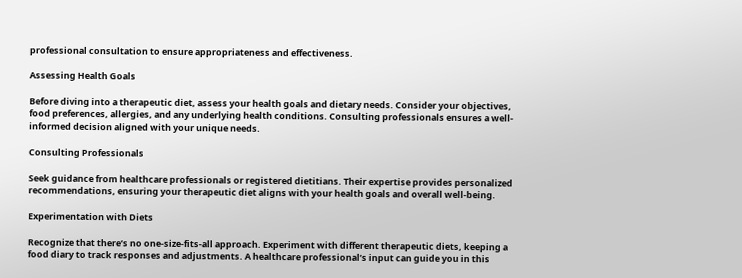professional consultation to ensure appropriateness and effectiveness.

Assessing Health Goals

Before diving into a therapeutic diet, assess your health goals and dietary needs. Consider your objectives, food preferences, allergies, and any underlying health conditions. Consulting professionals ensures a well-informed decision aligned with your unique needs.

Consulting Professionals

Seek guidance from healthcare professionals or registered dietitians. Their expertise provides personalized recommendations, ensuring your therapeutic diet aligns with your health goals and overall well-being.

Experimentation with Diets

Recognize that there’s no one-size-fits-all approach. Experiment with different therapeutic diets, keeping a food diary to track responses and adjustments. A healthcare professional’s input can guide you in this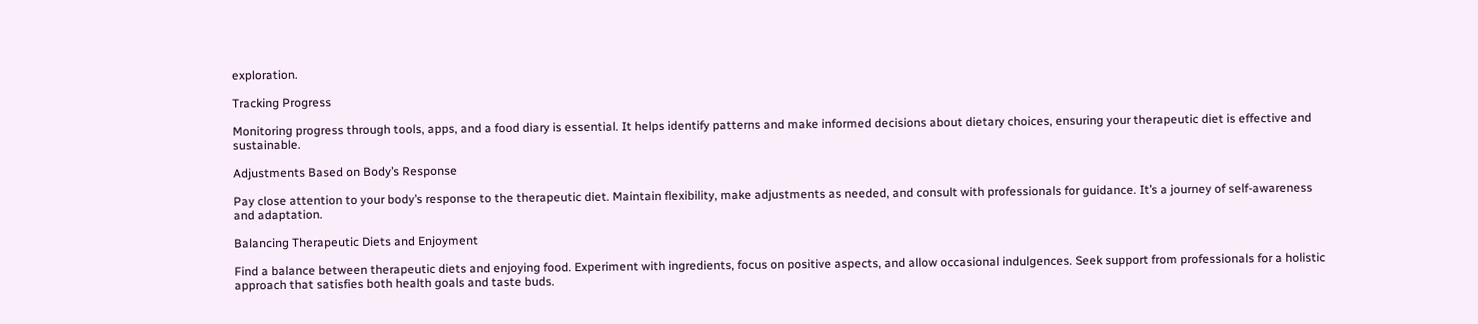exploration.

Tracking Progress

Monitoring progress through tools, apps, and a food diary is essential. It helps identify patterns and make informed decisions about dietary choices, ensuring your therapeutic diet is effective and sustainable.

Adjustments Based on Body’s Response

Pay close attention to your body’s response to the therapeutic diet. Maintain flexibility, make adjustments as needed, and consult with professionals for guidance. It’s a journey of self-awareness and adaptation.

Balancing Therapeutic Diets and Enjoyment

Find a balance between therapeutic diets and enjoying food. Experiment with ingredients, focus on positive aspects, and allow occasional indulgences. Seek support from professionals for a holistic approach that satisfies both health goals and taste buds.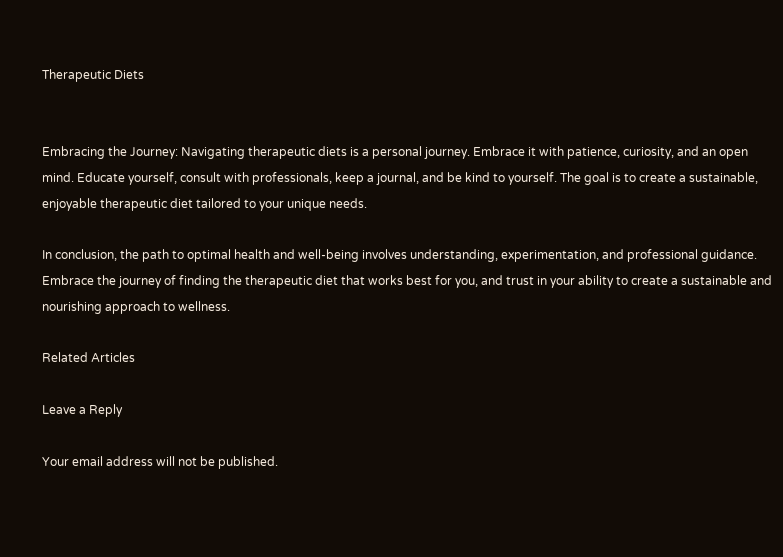Therapeutic Diets


Embracing the Journey: Navigating therapeutic diets is a personal journey. Embrace it with patience, curiosity, and an open mind. Educate yourself, consult with professionals, keep a journal, and be kind to yourself. The goal is to create a sustainable, enjoyable therapeutic diet tailored to your unique needs.

In conclusion, the path to optimal health and well-being involves understanding, experimentation, and professional guidance. Embrace the journey of finding the therapeutic diet that works best for you, and trust in your ability to create a sustainable and nourishing approach to wellness.

Related Articles

Leave a Reply

Your email address will not be published.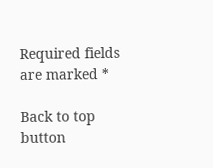Required fields are marked *

Back to top button